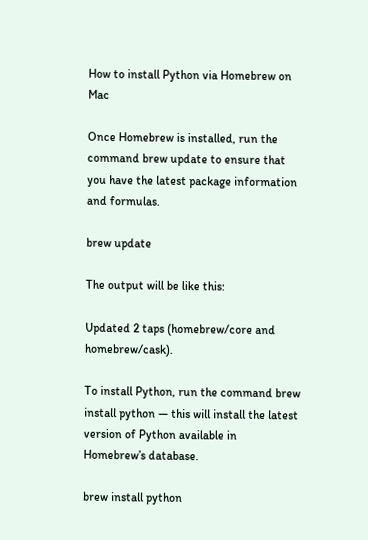How to install Python via Homebrew on Mac

Once Homebrew is installed, run the command brew update to ensure that you have the latest package information and formulas.

brew update

The output will be like this:

Updated 2 taps (homebrew/core and homebrew/cask).

To install Python, run the command brew install python — this will install the latest version of Python available in Homebrew’s database.

brew install python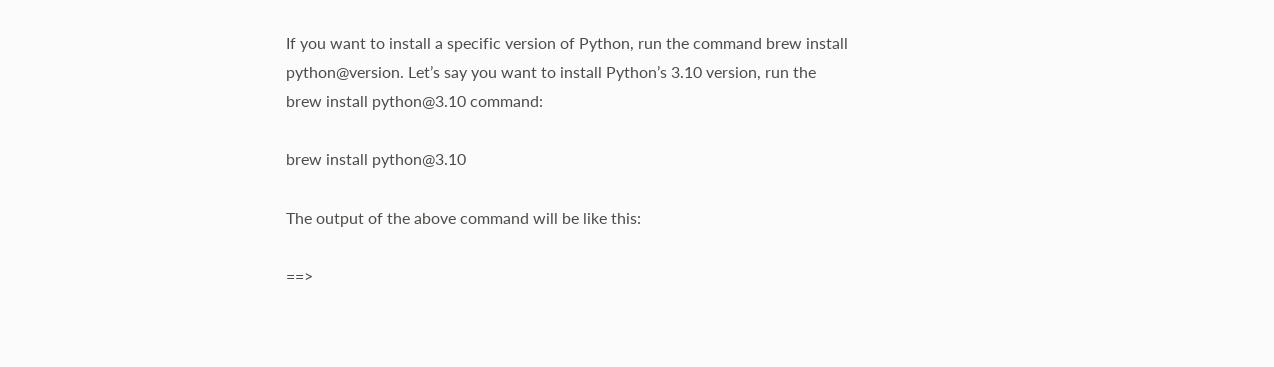If you want to install a specific version of Python, run the command brew install python@version. Let’s say you want to install Python’s 3.10 version, run the brew install python@3.10 command:

brew install python@3.10

The output of the above command will be like this:

==>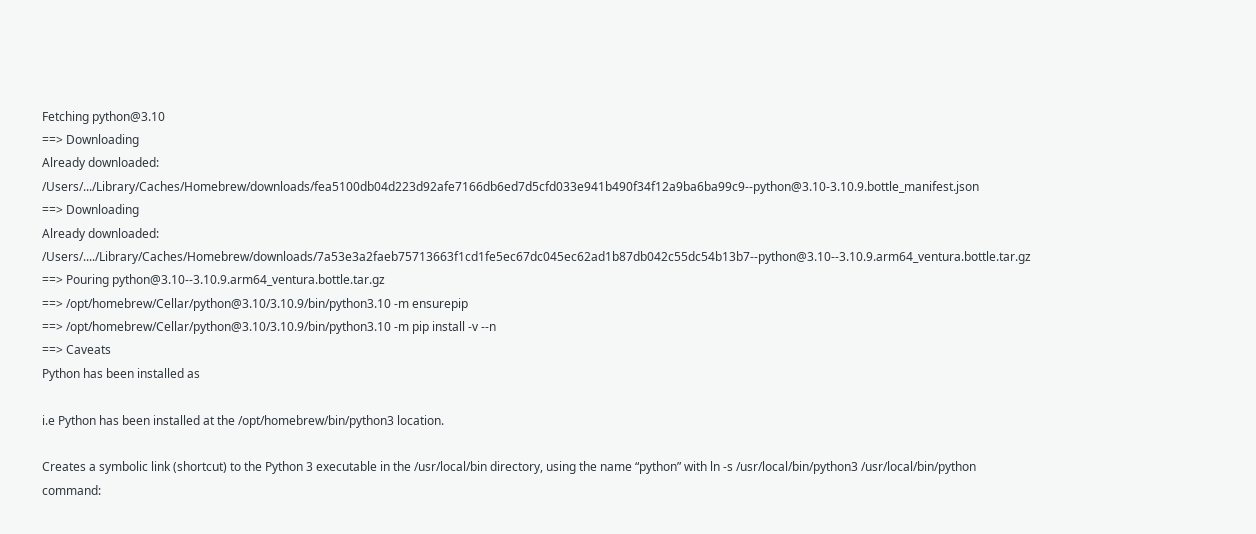Fetching python@3.10
==> Downloading
Already downloaded: /Users/.../Library/Caches/Homebrew/downloads/fea5100db04d223d92afe7166db6ed7d5cfd033e941b490f34f12a9ba6ba99c9--python@3.10-3.10.9.bottle_manifest.json
==> Downloading
Already downloaded: /Users/..../Library/Caches/Homebrew/downloads/7a53e3a2faeb75713663f1cd1fe5ec67dc045ec62ad1b87db042c55dc54b13b7--python@3.10--3.10.9.arm64_ventura.bottle.tar.gz
==> Pouring python@3.10--3.10.9.arm64_ventura.bottle.tar.gz
==> /opt/homebrew/Cellar/python@3.10/3.10.9/bin/python3.10 -m ensurepip
==> /opt/homebrew/Cellar/python@3.10/3.10.9/bin/python3.10 -m pip install -v --n
==> Caveats
Python has been installed as

i.e Python has been installed at the /opt/homebrew/bin/python3 location.

Creates a symbolic link (shortcut) to the Python 3 executable in the /usr/local/bin directory, using the name “python” with ln -s /usr/local/bin/python3 /usr/local/bin/python command: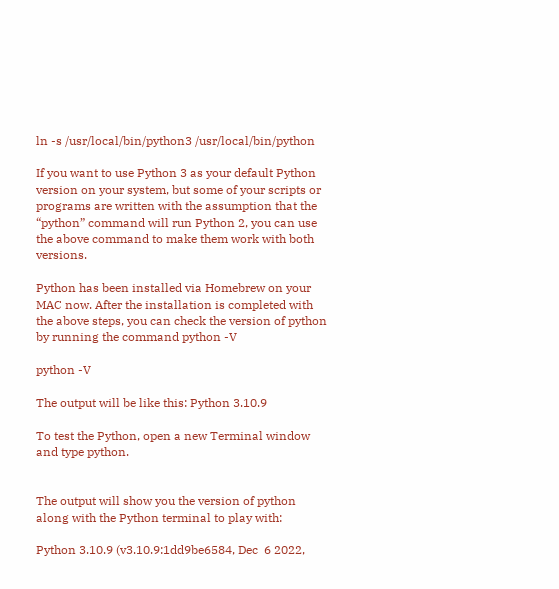ln -s /usr/local/bin/python3 /usr/local/bin/python

If you want to use Python 3 as your default Python version on your system, but some of your scripts or programs are written with the assumption that the “python” command will run Python 2, you can use the above command to make them work with both versions.

Python has been installed via Homebrew on your MAC now. After the installation is completed with the above steps, you can check the version of python by running the command python -V

python -V

The output will be like this: Python 3.10.9

To test the Python, open a new Terminal window and type python.


The output will show you the version of python along with the Python terminal to play with:

Python 3.10.9 (v3.10.9:1dd9be6584, Dec  6 2022,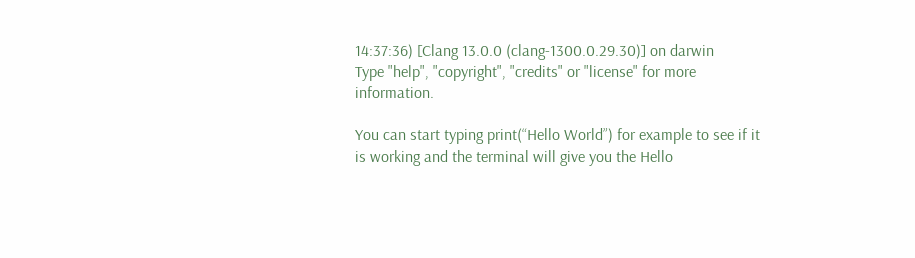14:37:36) [Clang 13.0.0 (clang-1300.0.29.30)] on darwin
Type "help", "copyright", "credits" or "license" for more information.

You can start typing print(“Hello World”) for example to see if it is working and the terminal will give you the Hello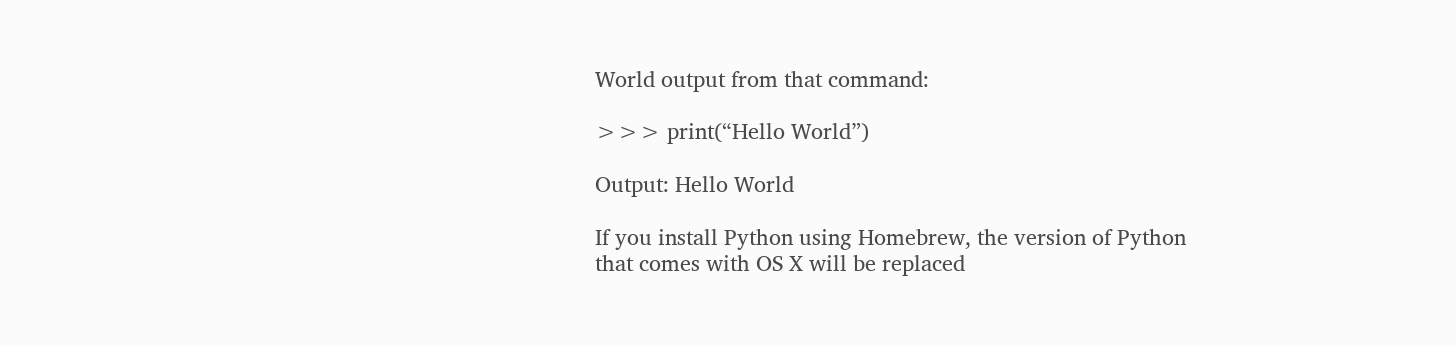World output from that command:

>>> print(“Hello World”)

Output: Hello World

If you install Python using Homebrew, the version of Python that comes with OS X will be replaced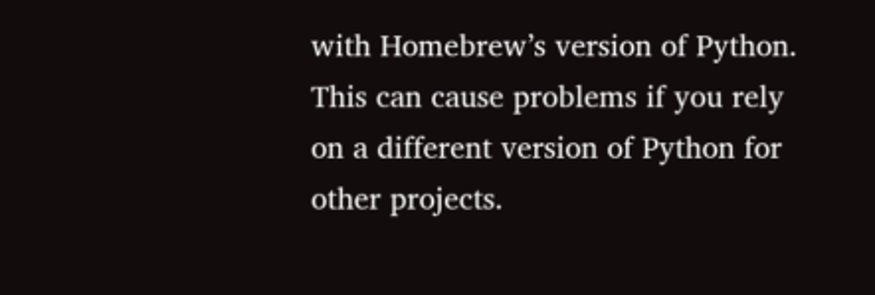with Homebrew’s version of Python. This can cause problems if you rely on a different version of Python for other projects.